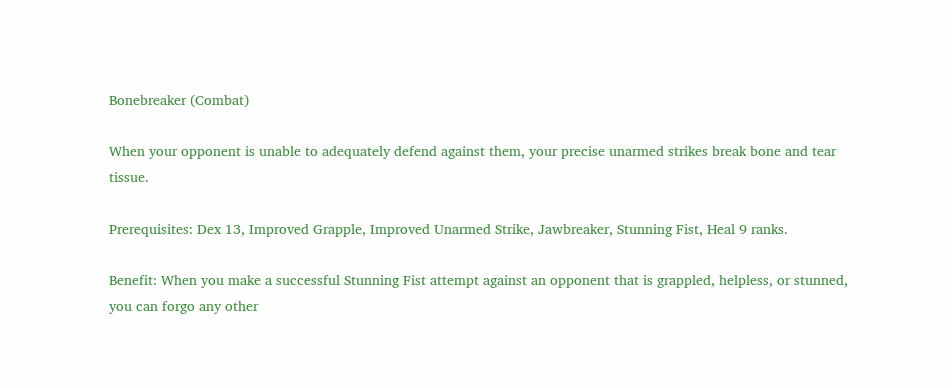Bonebreaker (Combat)

When your opponent is unable to adequately defend against them, your precise unarmed strikes break bone and tear tissue.

Prerequisites: Dex 13, Improved Grapple, Improved Unarmed Strike, Jawbreaker, Stunning Fist, Heal 9 ranks.

Benefit: When you make a successful Stunning Fist attempt against an opponent that is grappled, helpless, or stunned, you can forgo any other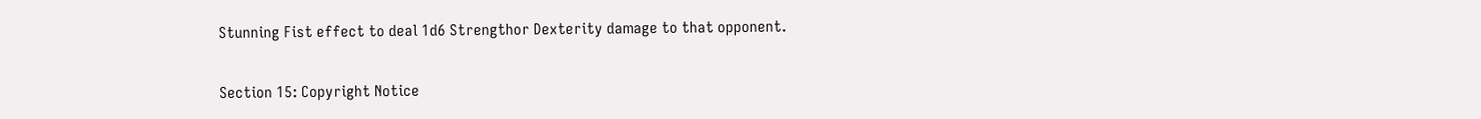Stunning Fist effect to deal 1d6 Strengthor Dexterity damage to that opponent.

Section 15: Copyright Notice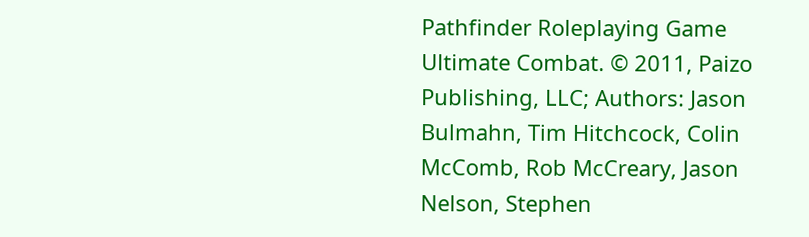Pathfinder Roleplaying Game Ultimate Combat. © 2011, Paizo Publishing, LLC; Authors: Jason Bulmahn, Tim Hitchcock, Colin McComb, Rob McCreary, Jason Nelson, Stephen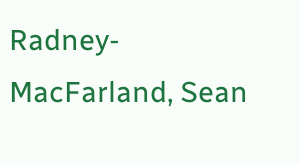Radney-MacFarland, Sean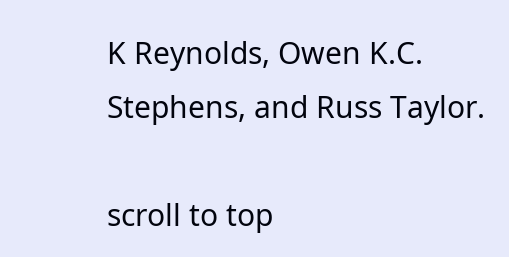K Reynolds, Owen K.C. Stephens, and Russ Taylor.

scroll to top